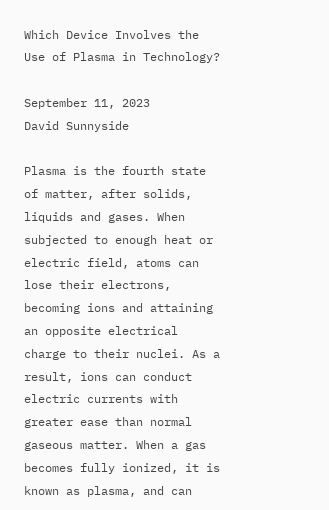Which Device Involves the Use of Plasma in Technology?

September 11, 2023
David Sunnyside

Plasma is the fourth state of matter, after solids, liquids and gases. When subjected to enough heat or electric field, atoms can lose their electrons, becoming ions and attaining an opposite electrical charge to their nuclei. As a result, ions can conduct electric currents with greater ease than normal gaseous matter. When a gas becomes fully ionized, it is known as plasma, and can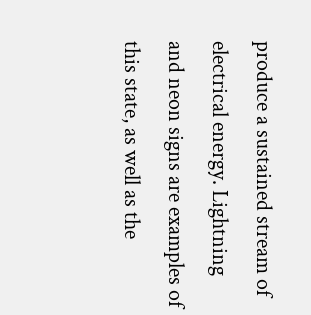produce a sustained stream of electrical energy. Lightning and neon signs are examples of this state, as well as the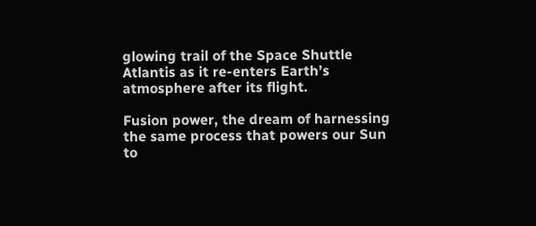glowing trail of the Space Shuttle Atlantis as it re-enters Earth’s atmosphere after its flight.

Fusion power, the dream of harnessing the same process that powers our Sun to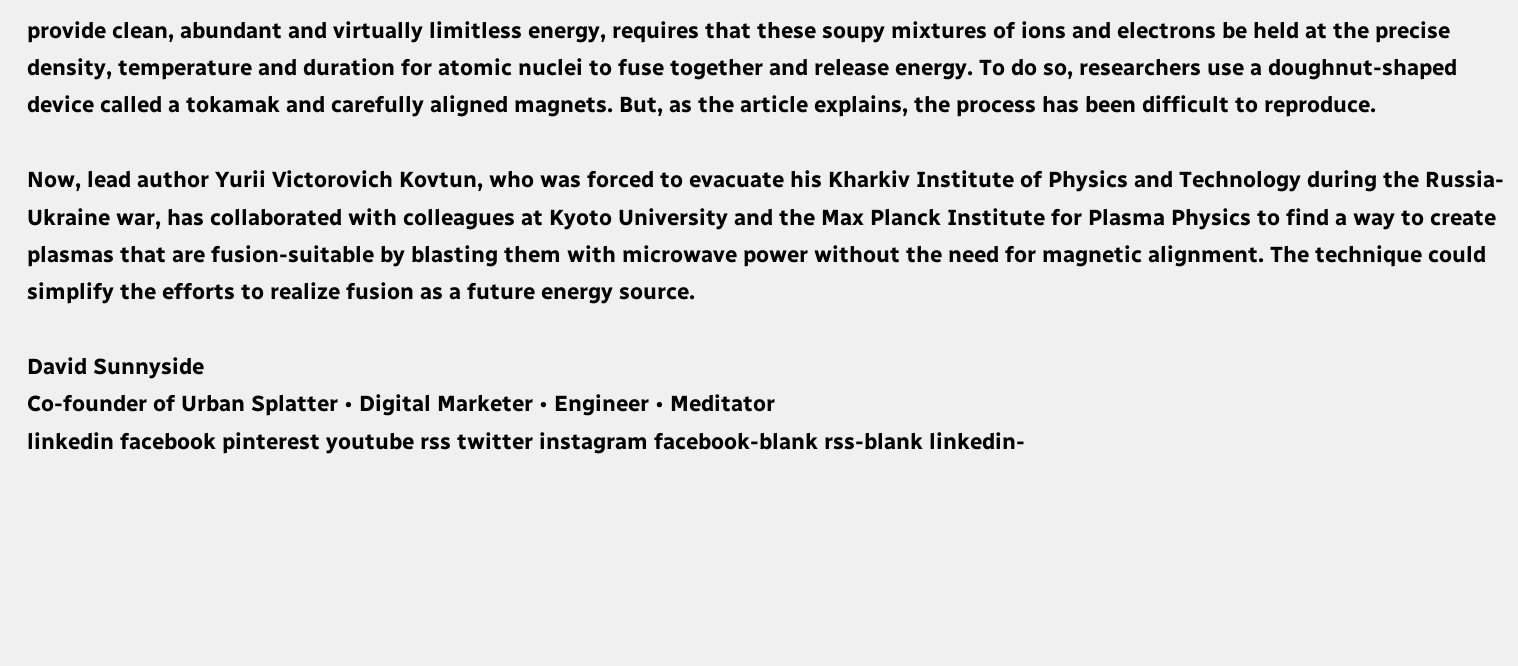provide clean, abundant and virtually limitless energy, requires that these soupy mixtures of ions and electrons be held at the precise density, temperature and duration for atomic nuclei to fuse together and release energy. To do so, researchers use a doughnut-shaped device called a tokamak and carefully aligned magnets. But, as the article explains, the process has been difficult to reproduce.

Now, lead author Yurii Victorovich Kovtun, who was forced to evacuate his Kharkiv Institute of Physics and Technology during the Russia-Ukraine war, has collaborated with colleagues at Kyoto University and the Max Planck Institute for Plasma Physics to find a way to create plasmas that are fusion-suitable by blasting them with microwave power without the need for magnetic alignment. The technique could simplify the efforts to realize fusion as a future energy source.

David Sunnyside
Co-founder of Urban Splatter • Digital Marketer • Engineer • Meditator
linkedin facebook pinterest youtube rss twitter instagram facebook-blank rss-blank linkedin-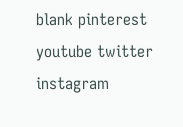blank pinterest youtube twitter instagram